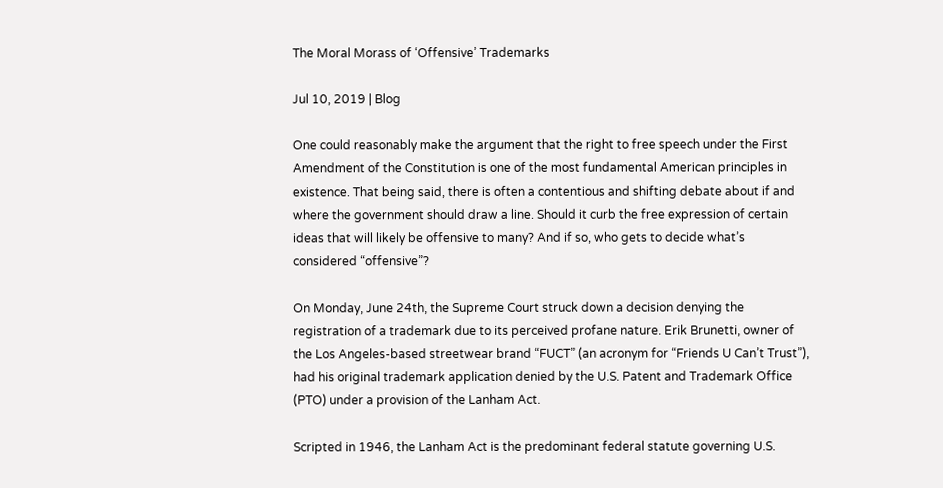The Moral Morass of ‘Offensive’ Trademarks

Jul 10, 2019 | Blog

One could reasonably make the argument that the right to free speech under the First Amendment of the Constitution is one of the most fundamental American principles in existence. That being said, there is often a contentious and shifting debate about if and where the government should draw a line. Should it curb the free expression of certain ideas that will likely be offensive to many? And if so, who gets to decide what’s considered “offensive”?

On Monday, June 24th, the Supreme Court struck down a decision denying the registration of a trademark due to its perceived profane nature. Erik Brunetti, owner of the Los Angeles-based streetwear brand “FUCT” (an acronym for “Friends U Can’t Trust”), had his original trademark application denied by the U.S. Patent and Trademark Office (PTO) under a provision of the Lanham Act.

Scripted in 1946, the Lanham Act is the predominant federal statute governing U.S.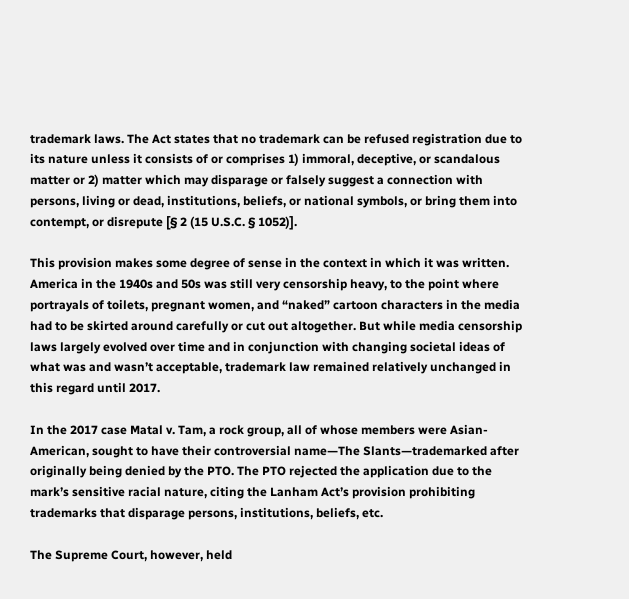trademark laws. The Act states that no trademark can be refused registration due to its nature unless it consists of or comprises 1) immoral, deceptive, or scandalous matter or 2) matter which may disparage or falsely suggest a connection with persons, living or dead, institutions, beliefs, or national symbols, or bring them into contempt, or disrepute [§ 2 (15 U.S.C. § 1052)].

This provision makes some degree of sense in the context in which it was written. America in the 1940s and 50s was still very censorship heavy, to the point where portrayals of toilets, pregnant women, and “naked” cartoon characters in the media had to be skirted around carefully or cut out altogether. But while media censorship laws largely evolved over time and in conjunction with changing societal ideas of what was and wasn’t acceptable, trademark law remained relatively unchanged in this regard until 2017.

In the 2017 case Matal v. Tam, a rock group, all of whose members were Asian-American, sought to have their controversial name—The Slants—trademarked after originally being denied by the PTO. The PTO rejected the application due to the mark’s sensitive racial nature, citing the Lanham Act’s provision prohibiting trademarks that disparage persons, institutions, beliefs, etc.

The Supreme Court, however, held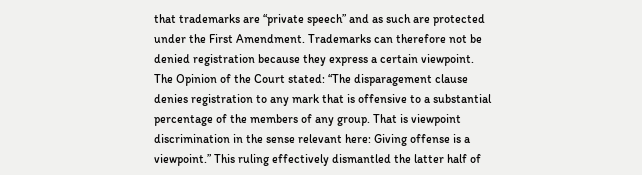that trademarks are “private speech” and as such are protected under the First Amendment. Trademarks can therefore not be denied registration because they express a certain viewpoint. The Opinion of the Court stated: “The disparagement clause denies registration to any mark that is offensive to a substantial percentage of the members of any group. That is viewpoint discrimination in the sense relevant here: Giving offense is a viewpoint.” This ruling effectively dismantled the latter half of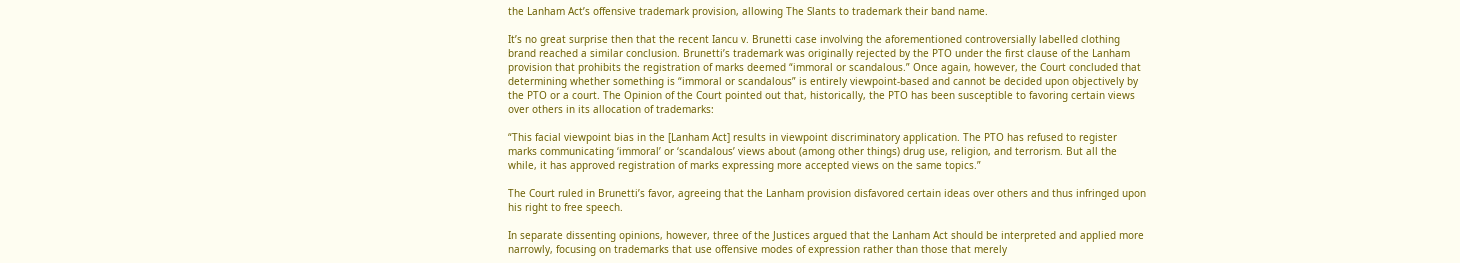the Lanham Act’s offensive trademark provision, allowing The Slants to trademark their band name.

It’s no great surprise then that the recent Iancu v. Brunetti case involving the aforementioned controversially labelled clothing brand reached a similar conclusion. Brunetti’s trademark was originally rejected by the PTO under the first clause of the Lanham provision that prohibits the registration of marks deemed “immoral or scandalous.” Once again, however, the Court concluded that determining whether something is “immoral or scandalous” is entirely viewpoint-based and cannot be decided upon objectively by the PTO or a court. The Opinion of the Court pointed out that, historically, the PTO has been susceptible to favoring certain views over others in its allocation of trademarks:

“This facial viewpoint bias in the [Lanham Act] results in viewpoint discriminatory application. The PTO has refused to register marks communicating ‘immoral’ or ‘scandalous’ views about (among other things) drug use, religion, and terrorism. But all the while, it has approved registration of marks expressing more accepted views on the same topics.”

The Court ruled in Brunetti’s favor, agreeing that the Lanham provision disfavored certain ideas over others and thus infringed upon his right to free speech.

In separate dissenting opinions, however, three of the Justices argued that the Lanham Act should be interpreted and applied more narrowly, focusing on trademarks that use offensive modes of expression rather than those that merely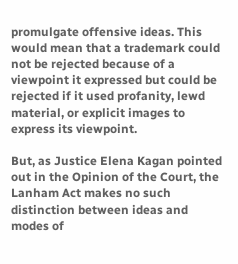promulgate offensive ideas. This would mean that a trademark could not be rejected because of a viewpoint it expressed but could be rejected if it used profanity, lewd material, or explicit images to express its viewpoint.

But, as Justice Elena Kagan pointed out in the Opinion of the Court, the Lanham Act makes no such distinction between ideas and modes of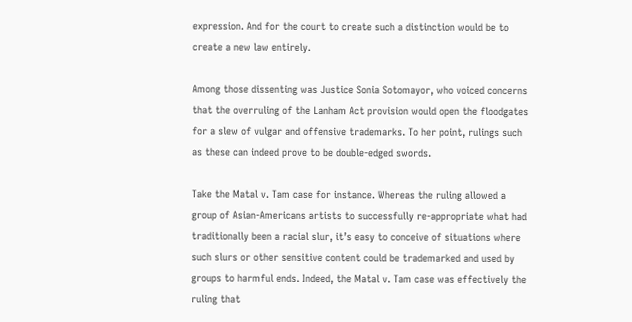expression. And for the court to create such a distinction would be to create a new law entirely.

Among those dissenting was Justice Sonia Sotomayor, who voiced concerns that the overruling of the Lanham Act provision would open the floodgates for a slew of vulgar and offensive trademarks. To her point, rulings such as these can indeed prove to be double-edged swords.

Take the Matal v. Tam case for instance. Whereas the ruling allowed a group of Asian-Americans artists to successfully re-appropriate what had traditionally been a racial slur, it’s easy to conceive of situations where such slurs or other sensitive content could be trademarked and used by groups to harmful ends. Indeed, the Matal v. Tam case was effectively the ruling that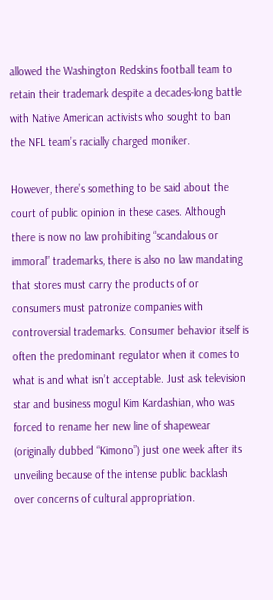allowed the Washington Redskins football team to retain their trademark despite a decades-long battle with Native American activists who sought to ban the NFL team’s racially charged moniker.

However, there’s something to be said about the court of public opinion in these cases. Although there is now no law prohibiting “scandalous or immoral” trademarks, there is also no law mandating that stores must carry the products of or consumers must patronize companies with controversial trademarks. Consumer behavior itself is often the predominant regulator when it comes to what is and what isn’t acceptable. Just ask television star and business mogul Kim Kardashian, who was forced to rename her new line of shapewear (originally dubbed “Kimono”) just one week after its unveiling because of the intense public backlash over concerns of cultural appropriation.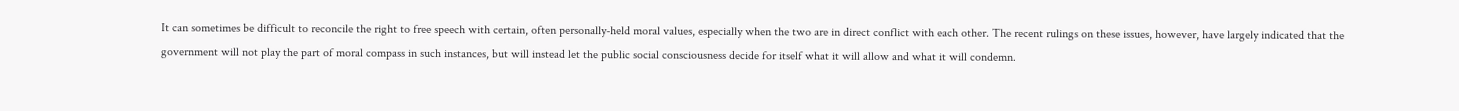It can sometimes be difficult to reconcile the right to free speech with certain, often personally-held moral values, especially when the two are in direct conflict with each other. The recent rulings on these issues, however, have largely indicated that the government will not play the part of moral compass in such instances, but will instead let the public social consciousness decide for itself what it will allow and what it will condemn.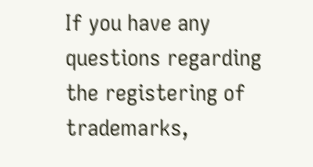If you have any questions regarding the registering of trademarks,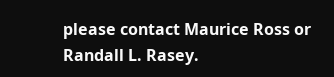please contact Maurice Ross or Randall L. Rasey.